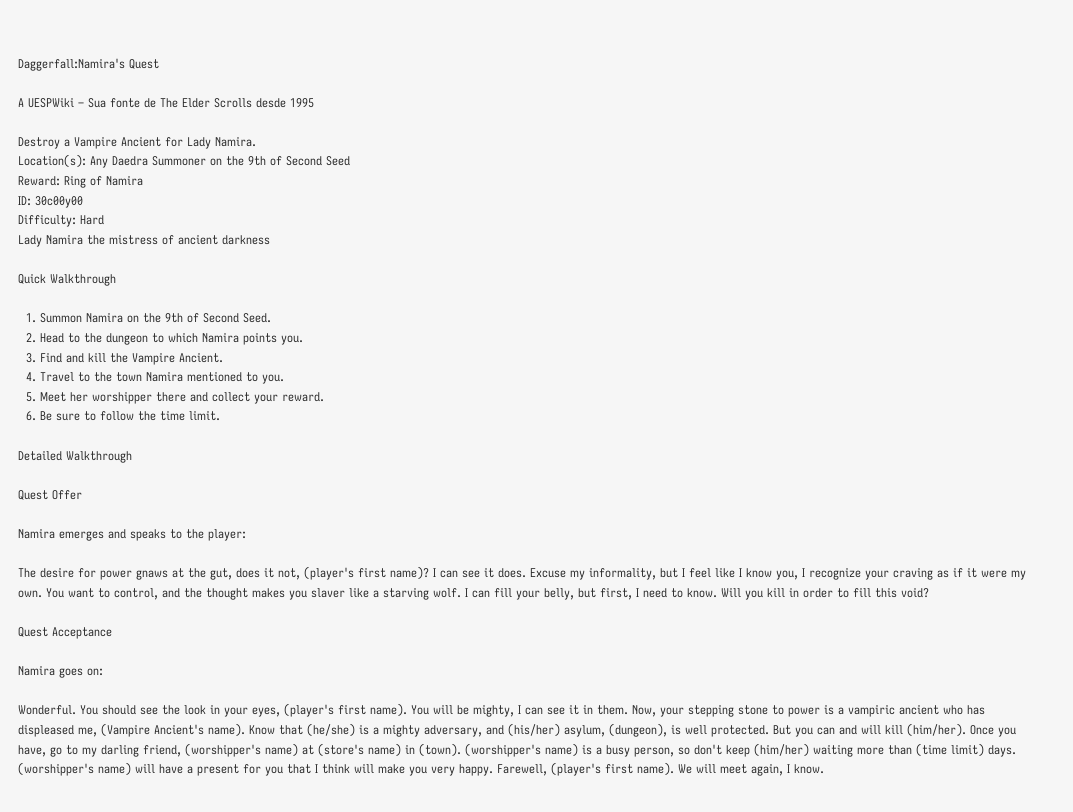Daggerfall:Namira's Quest

A UESPWiki – Sua fonte de The Elder Scrolls desde 1995

Destroy a Vampire Ancient for Lady Namira.
Location(s): Any Daedra Summoner on the 9th of Second Seed
Reward: Ring of Namira
ID: 30c00y00
Difficulty: Hard
Lady Namira the mistress of ancient darkness

Quick Walkthrough

  1. Summon Namira on the 9th of Second Seed.
  2. Head to the dungeon to which Namira points you.
  3. Find and kill the Vampire Ancient.
  4. Travel to the town Namira mentioned to you.
  5. Meet her worshipper there and collect your reward.
  6. Be sure to follow the time limit.

Detailed Walkthrough

Quest Offer

Namira emerges and speaks to the player:

The desire for power gnaws at the gut, does it not, (player's first name)? I can see it does. Excuse my informality, but I feel like I know you, I recognize your craving as if it were my own. You want to control, and the thought makes you slaver like a starving wolf. I can fill your belly, but first, I need to know. Will you kill in order to fill this void?

Quest Acceptance

Namira goes on:

Wonderful. You should see the look in your eyes, (player's first name). You will be mighty, I can see it in them. Now, your stepping stone to power is a vampiric ancient who has displeased me, (Vampire Ancient's name). Know that (he/she) is a mighty adversary, and (his/her) asylum, (dungeon), is well protected. But you can and will kill (him/her). Once you have, go to my darling friend, (worshipper's name) at (store's name) in (town). (worshipper's name) is a busy person, so don't keep (him/her) waiting more than (time limit) days. (worshipper's name) will have a present for you that I think will make you very happy. Farewell, (player's first name). We will meet again, I know.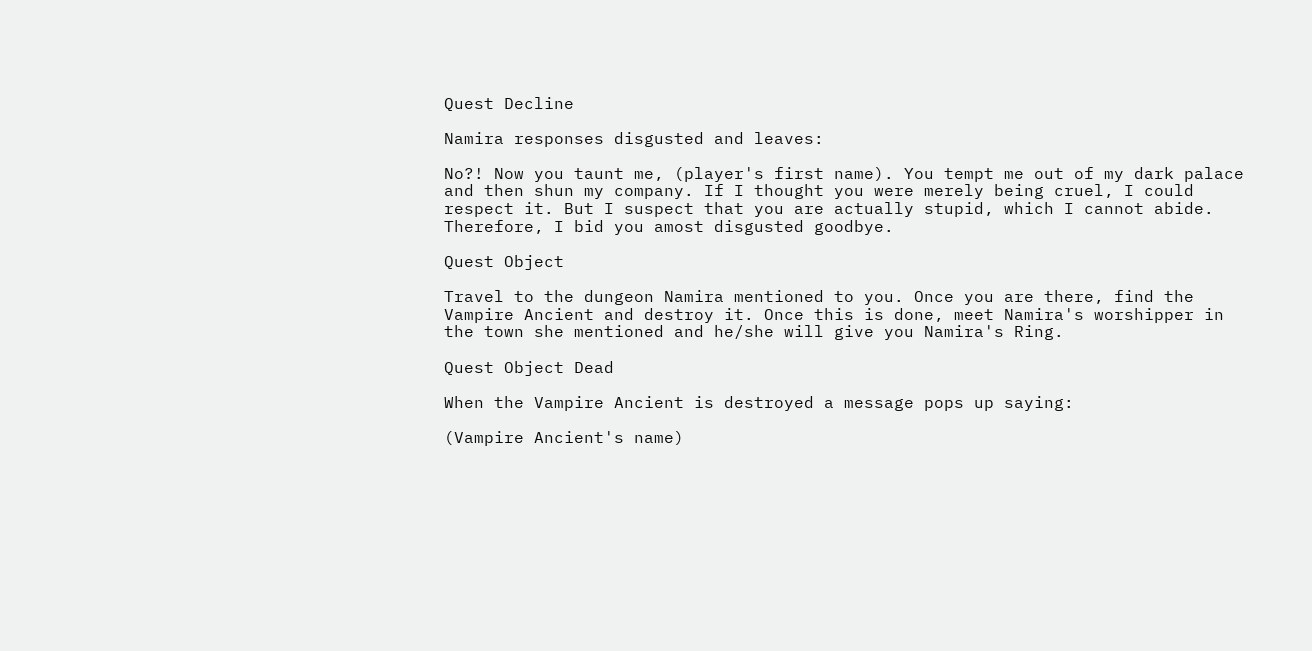Quest Decline

Namira responses disgusted and leaves:

No?! Now you taunt me, (player's first name). You tempt me out of my dark palace and then shun my company. If I thought you were merely being cruel, I could respect it. But I suspect that you are actually stupid, which I cannot abide. Therefore, I bid you amost disgusted goodbye.

Quest Object

Travel to the dungeon Namira mentioned to you. Once you are there, find the Vampire Ancient and destroy it. Once this is done, meet Namira's worshipper in the town she mentioned and he/she will give you Namira's Ring.

Quest Object Dead

When the Vampire Ancient is destroyed a message pops up saying:

(Vampire Ancient's name)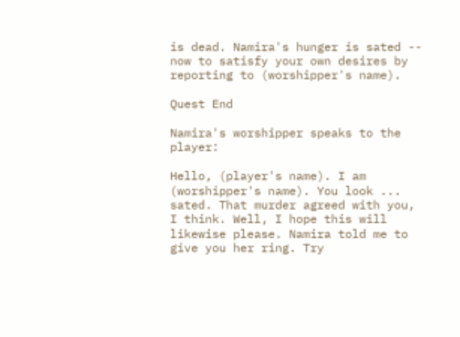is dead. Namira's hunger is sated -- now to satisfy your own desires by reporting to (worshipper's name).

Quest End

Namira's worshipper speaks to the player:

Hello, (player's name). I am (worshipper's name). You look ... sated. That murder agreed with you, I think. Well, I hope this will likewise please. Namira told me to give you her ring. Try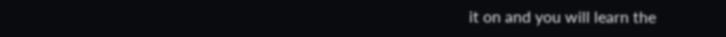it on and you will learn the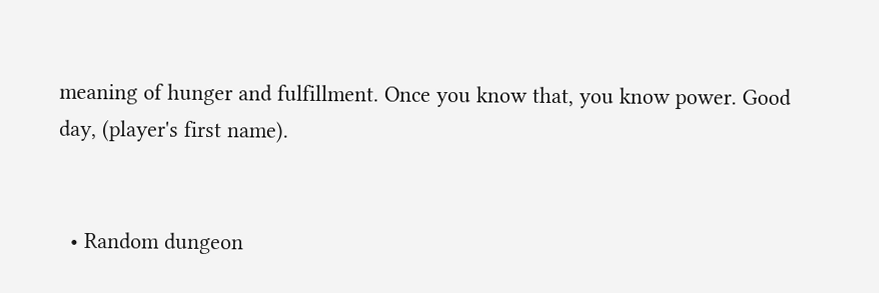meaning of hunger and fulfillment. Once you know that, you know power. Good day, (player's first name).


  • Random dungeon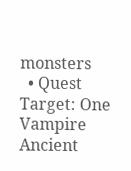monsters
  • Quest Target: One Vampire Ancient